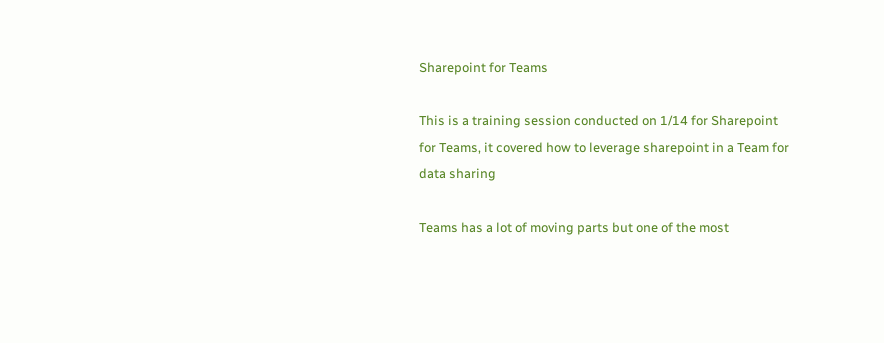Sharepoint for Teams

This is a training session conducted on 1/14 for Sharepoint for Teams, it covered how to leverage sharepoint in a Team for data sharing

Teams has a lot of moving parts but one of the most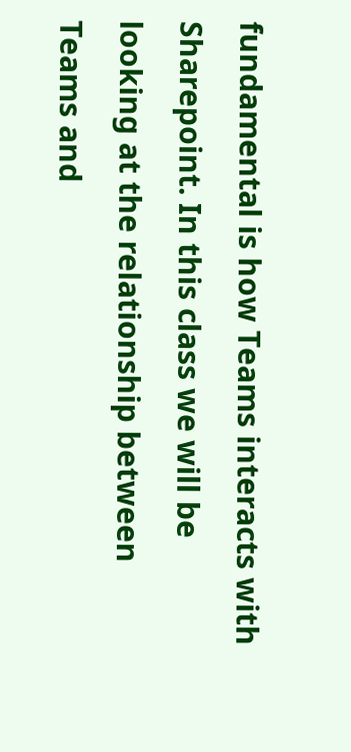fundamental is how Teams interacts with Sharepoint. In this class we will be looking at the relationship between Teams and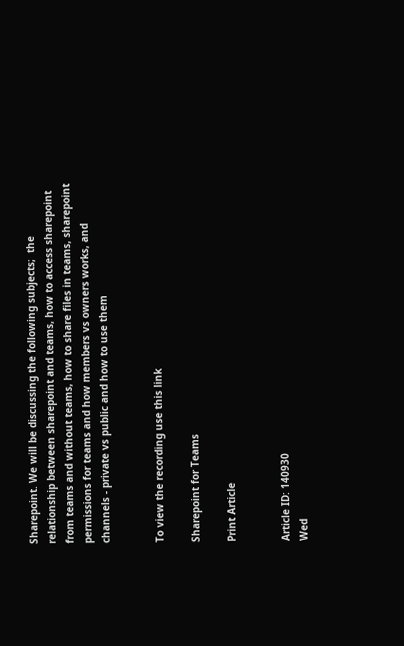Sharepoint. We will be discussing the following subjects;  the relationship between sharepoint and teams, how to access sharepoint from teams and without teams, how to share files in teams, sharepoint permissions for teams and how members vs owners works, and channels - private vs public and how to use them


To view the recording use this link

Sharepoint for Teams

Print Article


Article ID: 140930
Wed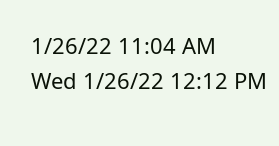1/26/22 11:04 AM
Wed 1/26/22 12:12 PM